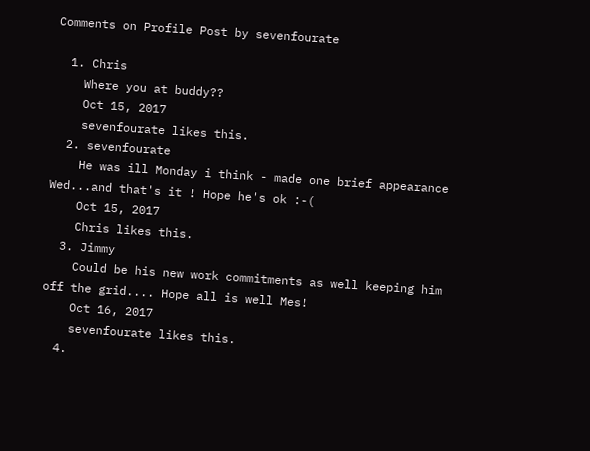Comments on Profile Post by sevenfourate

  1. Chris
    Where you at buddy??
    Oct 15, 2017
    sevenfourate likes this.
  2. sevenfourate
    He was ill Monday i think - made one brief appearance Wed...and that's it ! Hope he's ok :-(
    Oct 15, 2017
    Chris likes this.
  3. Jimmy
    Could be his new work commitments as well keeping him off the grid.... Hope all is well Mes!
    Oct 16, 2017
    sevenfourate likes this.
  4.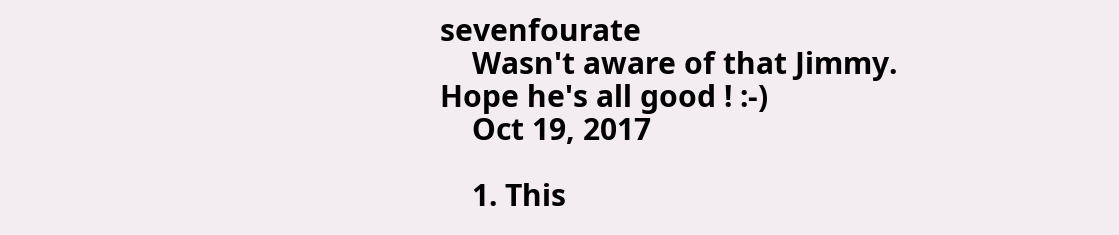sevenfourate
    Wasn't aware of that Jimmy. Hope he's all good ! :-)
    Oct 19, 2017

    1. This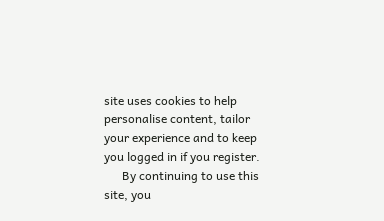site uses cookies to help personalise content, tailor your experience and to keep you logged in if you register.
      By continuing to use this site, you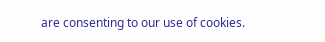are consenting to our use of cookies.